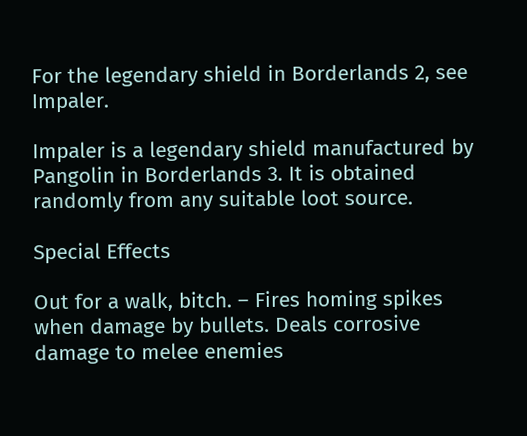For the legendary shield in Borderlands 2, see Impaler.

Impaler is a legendary shield manufactured by Pangolin in Borderlands 3. It is obtained randomly from any suitable loot source.

Special Effects

Out for a walk, bitch. – Fires homing spikes when damage by bullets. Deals corrosive damage to melee enemies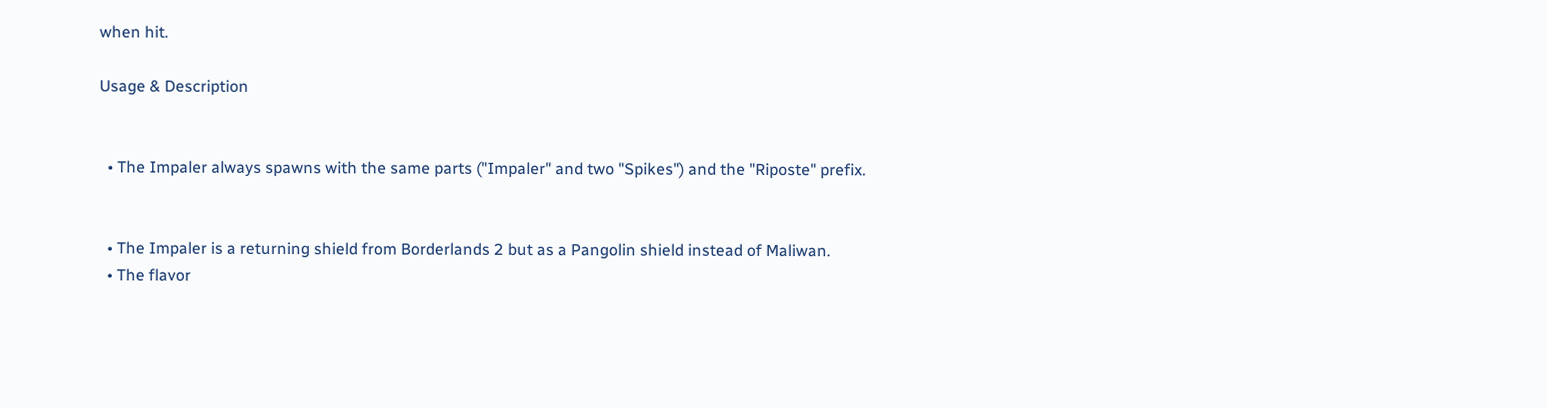when hit.

Usage & Description


  • The Impaler always spawns with the same parts ("Impaler" and two "Spikes") and the "Riposte" prefix.


  • The Impaler is a returning shield from Borderlands 2 but as a Pangolin shield instead of Maliwan.
  • The flavor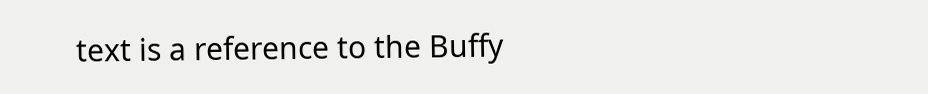text is a reference to the Buffy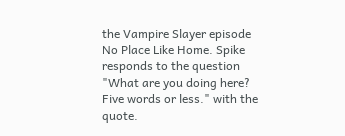the Vampire Slayer episode No Place Like Home. Spike responds to the question "What are you doing here? Five words or less." with the quote.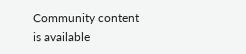Community content is available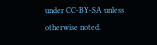under CC-BY-SA unless otherwise noted.